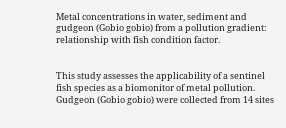Metal concentrations in water, sediment and gudgeon (Gobio gobio) from a pollution gradient: relationship with fish condition factor.


This study assesses the applicability of a sentinel fish species as a biomonitor of metal pollution. Gudgeon (Gobio gobio) were collected from 14 sites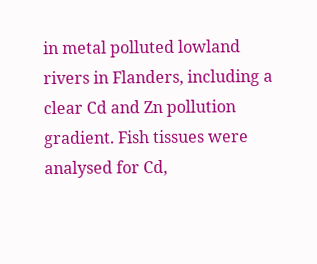in metal polluted lowland rivers in Flanders, including a clear Cd and Zn pollution gradient. Fish tissues were analysed for Cd,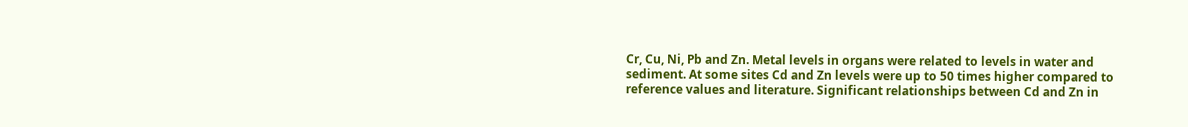Cr, Cu, Ni, Pb and Zn. Metal levels in organs were related to levels in water and sediment. At some sites Cd and Zn levels were up to 50 times higher compared to reference values and literature. Significant relationships between Cd and Zn in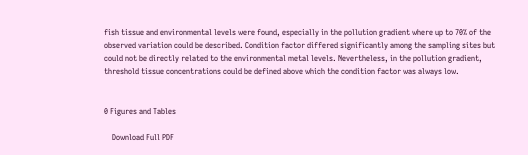fish tissue and environmental levels were found, especially in the pollution gradient where up to 70% of the observed variation could be described. Condition factor differed significantly among the sampling sites but could not be directly related to the environmental metal levels. Nevertheless, in the pollution gradient, threshold tissue concentrations could be defined above which the condition factor was always low.


0 Figures and Tables

    Download Full PDF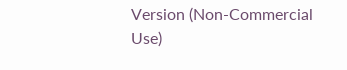Version (Non-Commercial Use)